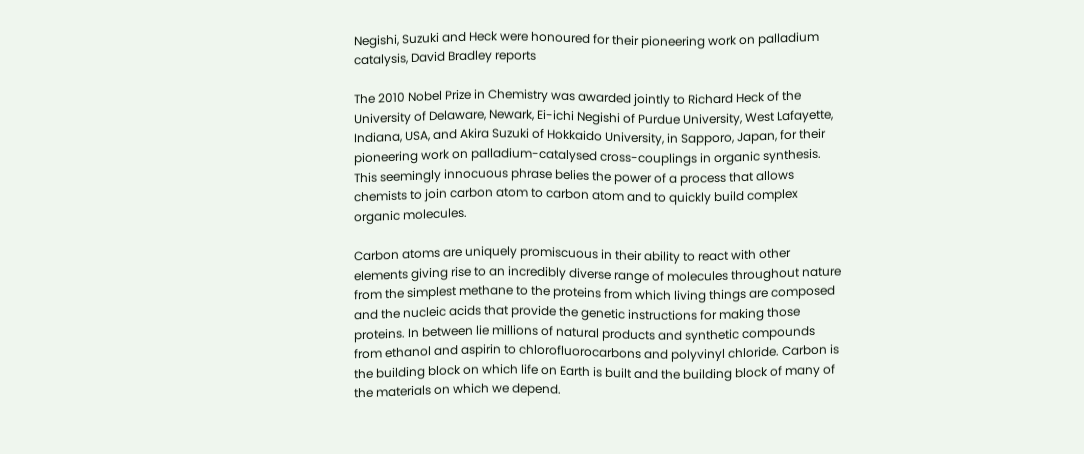Negishi, Suzuki and Heck were honoured for their pioneering work on palladium catalysis, David Bradley reports

The 2010 Nobel Prize in Chemistry was awarded jointly to Richard Heck of the University of Delaware, Newark, Ei-ichi Negishi of Purdue University, West Lafayette, Indiana, USA, and Akira Suzuki of Hokkaido University, in Sapporo, Japan, for their pioneering work on palladium-catalysed cross-couplings in organic synthesis. This seemingly innocuous phrase belies the power of a process that allows chemists to join carbon atom to carbon atom and to quickly build complex organic molecules.

Carbon atoms are uniquely promiscuous in their ability to react with other elements giving rise to an incredibly diverse range of molecules throughout nature from the simplest methane to the proteins from which living things are composed and the nucleic acids that provide the genetic instructions for making those proteins. In between lie millions of natural products and synthetic compounds from ethanol and aspirin to chlorofluorocarbons and polyvinyl chloride. Carbon is the building block on which life on Earth is built and the building block of many of the materials on which we depend.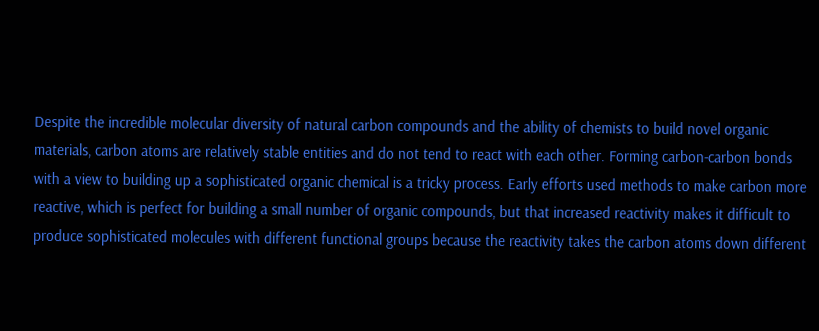Despite the incredible molecular diversity of natural carbon compounds and the ability of chemists to build novel organic materials, carbon atoms are relatively stable entities and do not tend to react with each other. Forming carbon-carbon bonds with a view to building up a sophisticated organic chemical is a tricky process. Early efforts used methods to make carbon more reactive, which is perfect for building a small number of organic compounds, but that increased reactivity makes it difficult to produce sophisticated molecules with different functional groups because the reactivity takes the carbon atoms down different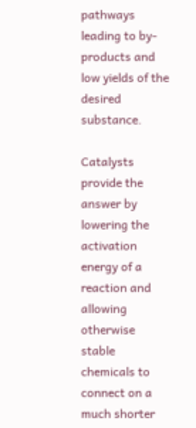pathways leading to by-products and low yields of the desired substance.

Catalysts provide the answer by lowering the activation energy of a reaction and allowing otherwise stable chemicals to connect on a much shorter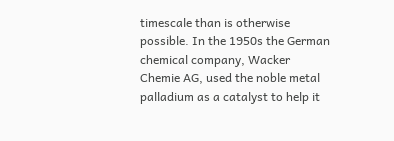timescale than is otherwise possible. In the 1950s the German chemical company, Wacker Chemie AG, used the noble metal palladium as a catalyst to help it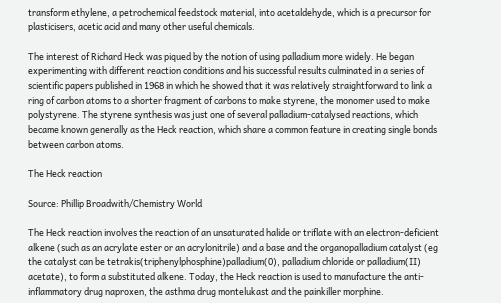transform ethylene, a petrochemical feedstock material, into acetaldehyde, which is a precursor for plasticisers, acetic acid and many other useful chemicals.

The interest of Richard Heck was piqued by the notion of using palladium more widely. He began experimenting with different reaction conditions and his successful results culminated in a series of scientific papers published in 1968 in which he showed that it was relatively straightforward to link a ring of carbon atoms to a shorter fragment of carbons to make styrene, the monomer used to make polystyrene. The styrene synthesis was just one of several palladium-catalysed reactions, which became known generally as the Heck reaction, which share a common feature in creating single bonds between carbon atoms.

The Heck reaction

Source: Phillip Broadwith/Chemistry World

The Heck reaction involves the reaction of an unsaturated halide or triflate with an electron-deficient alkene (such as an acrylate ester or an acrylonitrile) and a base and the organopalladium catalyst (eg the catalyst can be tetrakis(triphenylphosphine)palladium(0), palladium chloride or palladium(II) acetate), to form a substituted alkene. Today, the Heck reaction is used to manufacture the anti-inflammatory drug naproxen, the asthma drug montelukast and the painkiller morphine.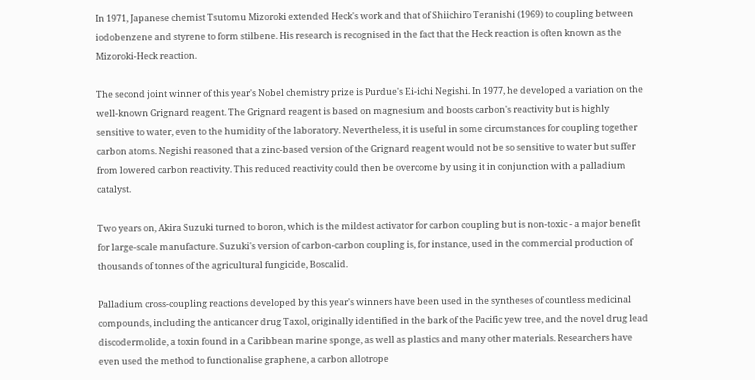In 1971, Japanese chemist Tsutomu Mizoroki extended Heck's work and that of Shiichiro Teranishi (1969) to coupling between iodobenzene and styrene to form stilbene. His research is recognised in the fact that the Heck reaction is often known as the Mizoroki-Heck reaction.

The second joint winner of this year's Nobel chemistry prize is Purdue's Ei-ichi Negishi. In 1977, he developed a variation on the well-known Grignard reagent. The Grignard reagent is based on magnesium and boosts carbon's reactivity but is highly sensitive to water, even to the humidity of the laboratory. Nevertheless, it is useful in some circumstances for coupling together carbon atoms. Negishi reasoned that a zinc-based version of the Grignard reagent would not be so sensitive to water but suffer from lowered carbon reactivity. This reduced reactivity could then be overcome by using it in conjunction with a palladium catalyst.

Two years on, Akira Suzuki turned to boron, which is the mildest activator for carbon coupling but is non-toxic - a major benefit for large-scale manufacture. Suzuki's version of carbon-carbon coupling is, for instance, used in the commercial production of thousands of tonnes of the agricultural fungicide, Boscalid.

Palladium cross-coupling reactions developed by this year's winners have been used in the syntheses of countless medicinal compounds, including the anticancer drug Taxol, originally identified in the bark of the Pacific yew tree, and the novel drug lead discodermolide, a toxin found in a Caribbean marine sponge, as well as plastics and many other materials. Researchers have even used the method to functionalise graphene, a carbon allotrope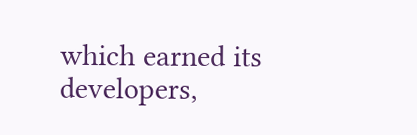which earned its developers,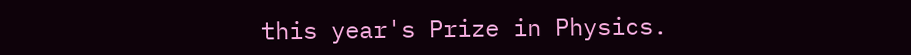this year's Prize in Physics.